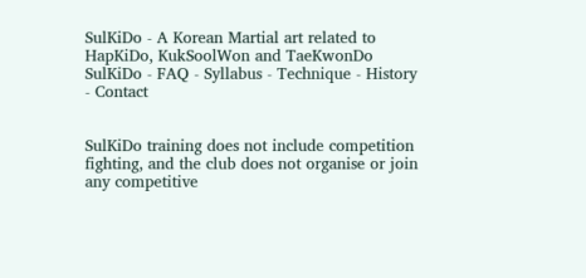SulKiDo - A Korean Martial art related to HapKiDo, KukSoolWon and TaeKwonDo
SulKiDo - FAQ - Syllabus - Technique - History - Contact


SulKiDo training does not include competition fighting, and the club does not organise or join any competitive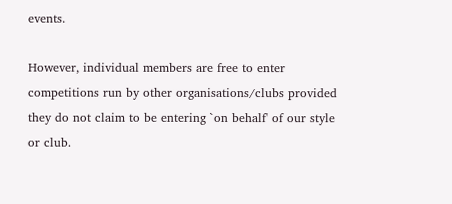events.

However, individual members are free to enter competitions run by other organisations/clubs provided they do not claim to be entering `on behalf' of our style or club.